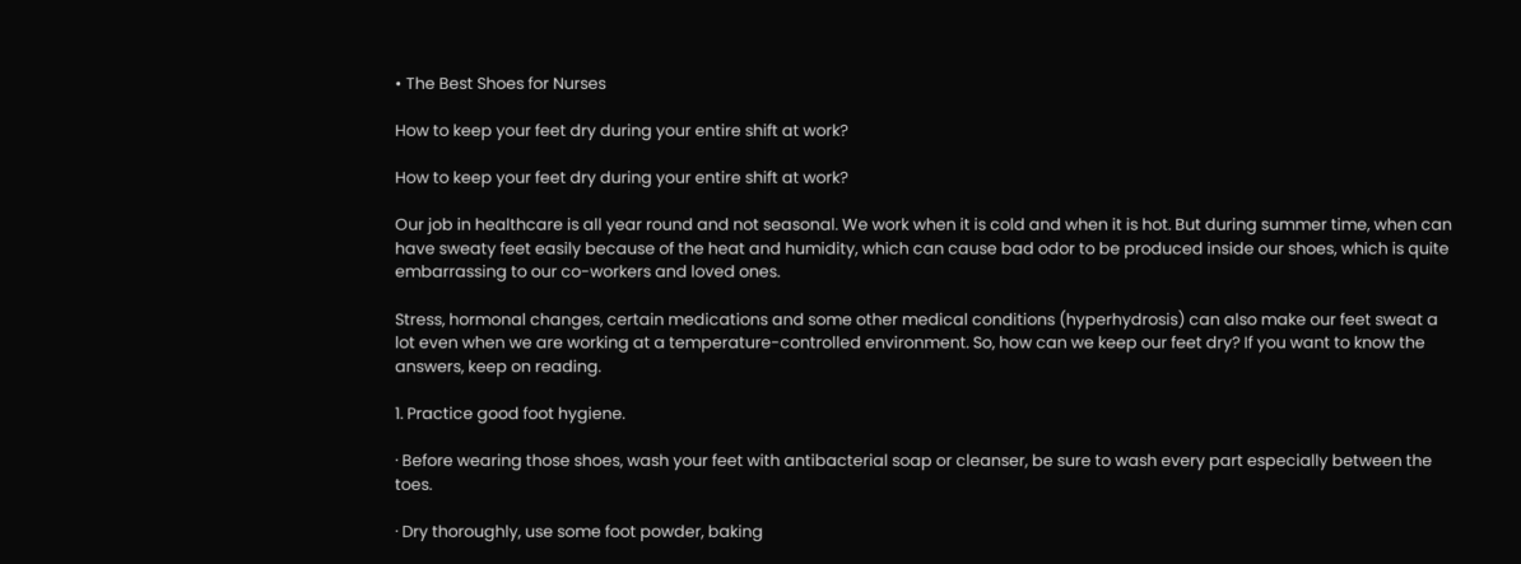• The Best Shoes for Nurses

How to keep your feet dry during your entire shift at work?

How to keep your feet dry during your entire shift at work?

Our job in healthcare is all year round and not seasonal. We work when it is cold and when it is hot. But during summer time, when can have sweaty feet easily because of the heat and humidity, which can cause bad odor to be produced inside our shoes, which is quite embarrassing to our co-workers and loved ones.

Stress, hormonal changes, certain medications and some other medical conditions (hyperhydrosis) can also make our feet sweat a lot even when we are working at a temperature-controlled environment. So, how can we keep our feet dry? If you want to know the answers, keep on reading.

1. Practice good foot hygiene.

· Before wearing those shoes, wash your feet with antibacterial soap or cleanser, be sure to wash every part especially between the toes.

· Dry thoroughly, use some foot powder, baking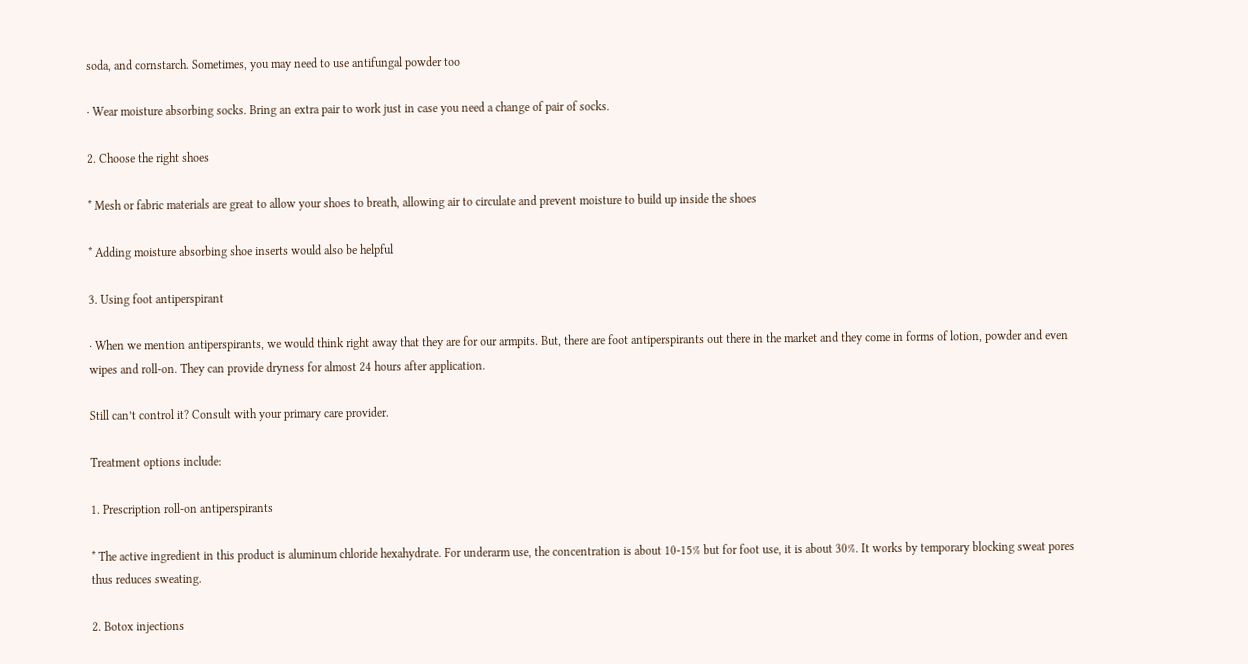soda, and cornstarch. Sometimes, you may need to use antifungal powder too

· Wear moisture absorbing socks. Bring an extra pair to work just in case you need a change of pair of socks.

2. Choose the right shoes

* Mesh or fabric materials are great to allow your shoes to breath, allowing air to circulate and prevent moisture to build up inside the shoes

* Adding moisture absorbing shoe inserts would also be helpful

3. Using foot antiperspirant

· When we mention antiperspirants, we would think right away that they are for our armpits. But, there are foot antiperspirants out there in the market and they come in forms of lotion, powder and even wipes and roll-on. They can provide dryness for almost 24 hours after application.

Still can’t control it? Consult with your primary care provider.

Treatment options include:

1. Prescription roll-on antiperspirants

* The active ingredient in this product is aluminum chloride hexahydrate. For underarm use, the concentration is about 10-15% but for foot use, it is about 30%. It works by temporary blocking sweat pores thus reduces sweating.

2. Botox injections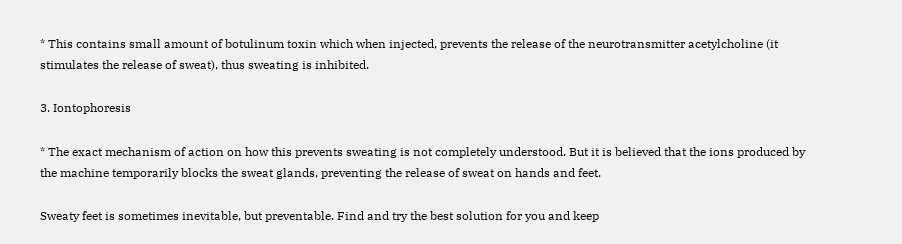* This contains small amount of botulinum toxin which when injected, prevents the release of the neurotransmitter acetylcholine (it stimulates the release of sweat), thus sweating is inhibited.

3. Iontophoresis

* The exact mechanism of action on how this prevents sweating is not completely understood. But it is believed that the ions produced by the machine temporarily blocks the sweat glands, preventing the release of sweat on hands and feet.

Sweaty feet is sometimes inevitable, but preventable. Find and try the best solution for you and keep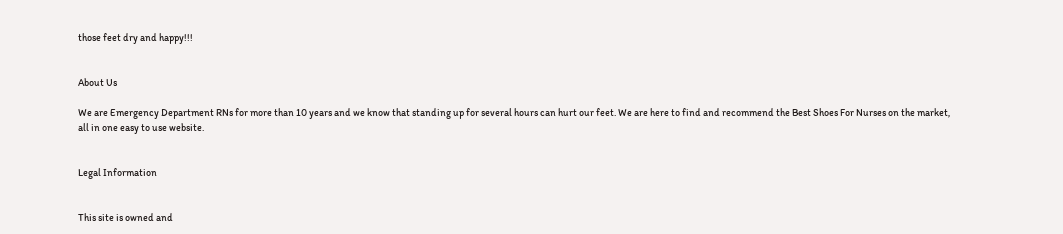those feet dry and happy!!!


About Us

We are Emergency Department RNs for more than 10 years and we know that standing up for several hours can hurt our feet. We are here to find and recommend the Best Shoes For Nurses on the market, all in one easy to use website.


Legal Information


This site is owned and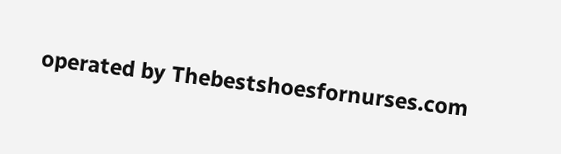operated by Thebestshoesfornurses.com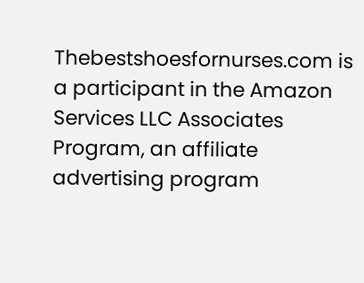Thebestshoesfornurses.com is a participant in the Amazon Services LLC Associates Program, an affiliate advertising program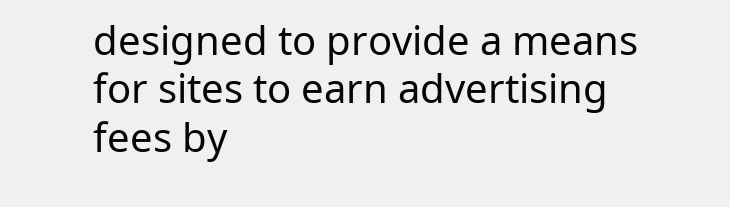designed to provide a means for sites to earn advertising fees by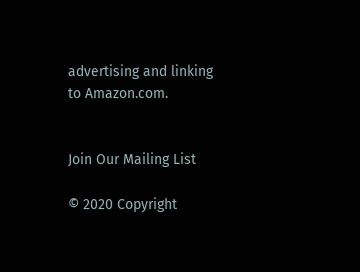advertising and linking to Amazon.com.


Join Our Mailing List

© 2020 Copyright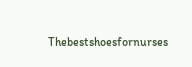Thebestshoesfornurses